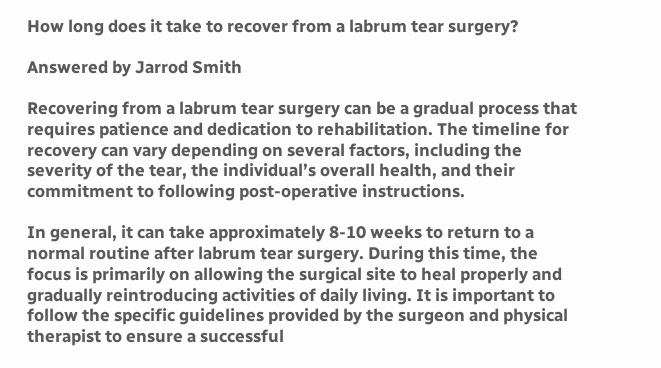How long does it take to recover from a labrum tear surgery?

Answered by Jarrod Smith

Recovering from a labrum tear surgery can be a gradual process that requires patience and dedication to rehabilitation. The timeline for recovery can vary depending on several factors, including the severity of the tear, the individual’s overall health, and their commitment to following post-operative instructions.

In general, it can take approximately 8-10 weeks to return to a normal routine after labrum tear surgery. During this time, the focus is primarily on allowing the surgical site to heal properly and gradually reintroducing activities of daily living. It is important to follow the specific guidelines provided by the surgeon and physical therapist to ensure a successful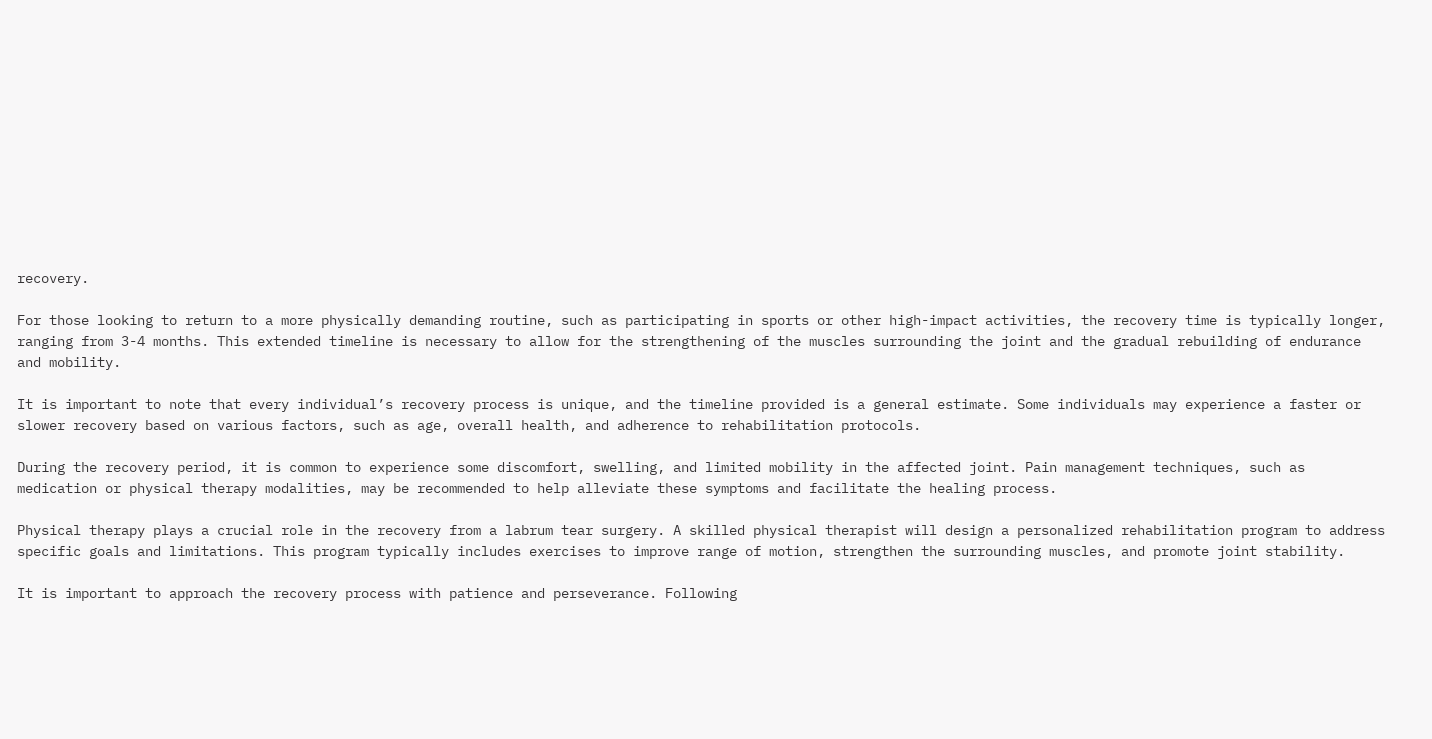recovery.

For those looking to return to a more physically demanding routine, such as participating in sports or other high-impact activities, the recovery time is typically longer, ranging from 3-4 months. This extended timeline is necessary to allow for the strengthening of the muscles surrounding the joint and the gradual rebuilding of endurance and mobility.

It is important to note that every individual’s recovery process is unique, and the timeline provided is a general estimate. Some individuals may experience a faster or slower recovery based on various factors, such as age, overall health, and adherence to rehabilitation protocols.

During the recovery period, it is common to experience some discomfort, swelling, and limited mobility in the affected joint. Pain management techniques, such as medication or physical therapy modalities, may be recommended to help alleviate these symptoms and facilitate the healing process.

Physical therapy plays a crucial role in the recovery from a labrum tear surgery. A skilled physical therapist will design a personalized rehabilitation program to address specific goals and limitations. This program typically includes exercises to improve range of motion, strengthen the surrounding muscles, and promote joint stability.

It is important to approach the recovery process with patience and perseverance. Following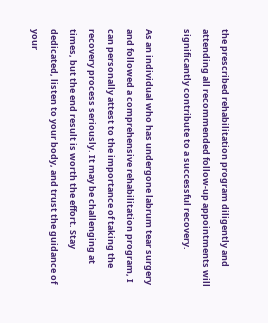the prescribed rehabilitation program diligently and attending all recommended follow-up appointments will significantly contribute to a successful recovery.

As an individual who has undergone labrum tear surgery and followed a comprehensive rehabilitation program, I can personally attest to the importance of taking the recovery process seriously. It may be challenging at times, but the end result is worth the effort. Stay dedicated, listen to your body, and trust the guidance of your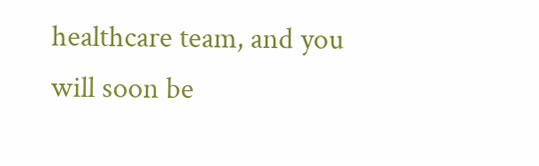healthcare team, and you will soon be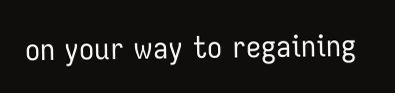on your way to regaining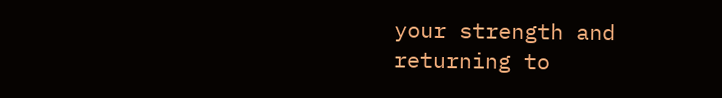your strength and returning to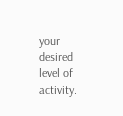your desired level of activity.